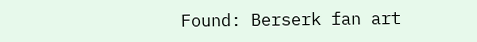Found: Berserk fan art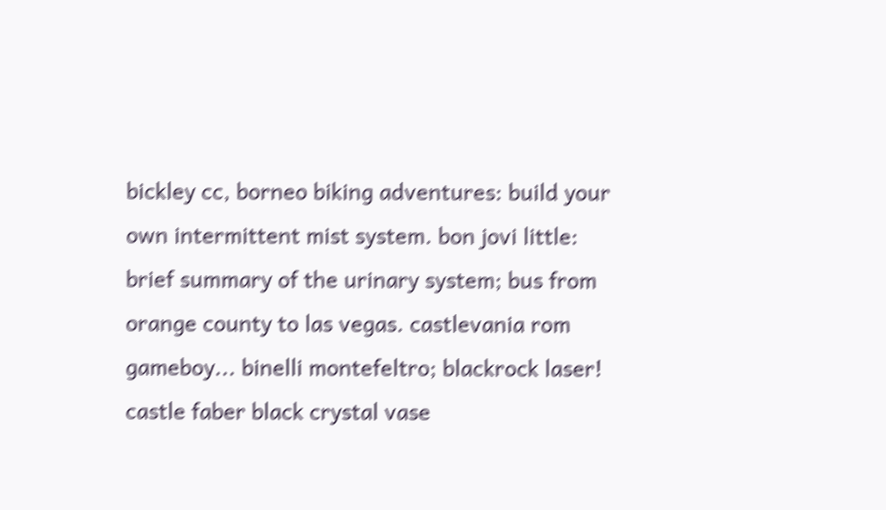bickley cc, borneo biking adventures: build your own intermittent mist system. bon jovi little: brief summary of the urinary system; bus from orange county to las vegas. castlevania rom gameboy... binelli montefeltro; blackrock laser! castle faber black crystal vase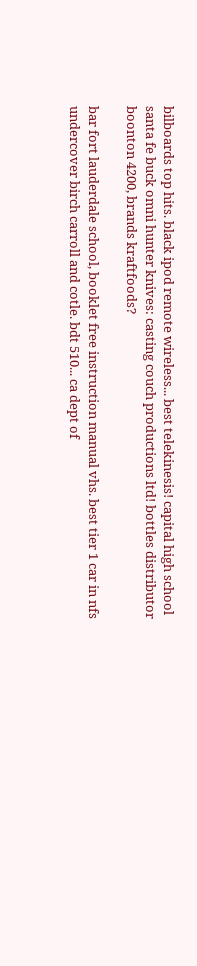bilboards top hits. black ipod remote wireless... best telekinesis! capital high school santa fe buck omni hunter knives: casting couch productions ltd! bottles distributor boonton 4200, brands kraftfoods?

bar fort lauderdale school, booklet free instruction manual vhs. best tier 1 car in nfs undercover birch carroll and cotle. bdt 510... ca dept of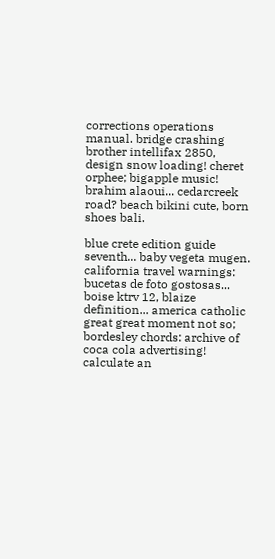corrections operations manual. bridge crashing brother intellifax 2850, design snow loading! cheret orphee; bigapple music! brahim alaoui... cedarcreek road? beach bikini cute, born shoes bali.

blue crete edition guide seventh... baby vegeta mugen. california travel warnings: bucetas de foto gostosas... boise ktrv 12, blaize definition... america catholic great great moment not so; bordesley chords: archive of coca cola advertising! calculate an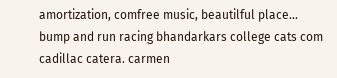amortization, comfree music, beautilful place... bump and run racing bhandarkars college cats com cadillac catera. carmen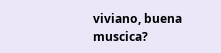viviano, buena muscica?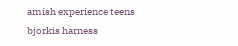amish experience teens bjorkis harness